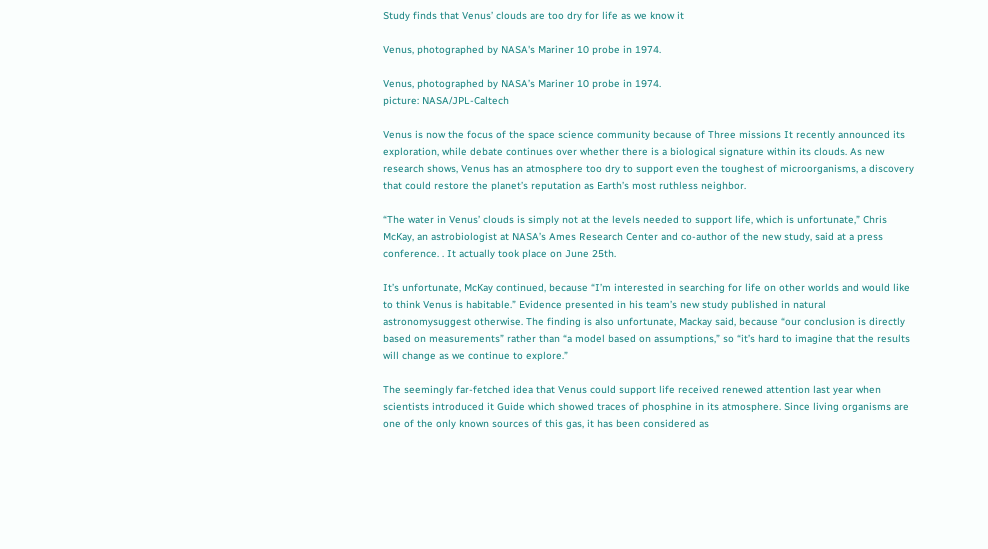Study finds that Venus’ clouds are too dry for life as we know it

Venus, photographed by NASA's Mariner 10 probe in 1974.

Venus, photographed by NASA’s Mariner 10 probe in 1974.
picture: NASA/JPL-Caltech

Venus is now the focus of the space science community because of Three missions It recently announced its exploration, while debate continues over whether there is a biological signature within its clouds. As new research shows, Venus has an atmosphere too dry to support even the toughest of microorganisms, a discovery that could restore the planet’s reputation as Earth’s most ruthless neighbor.

“The water in Venus’ clouds is simply not at the levels needed to support life, which is unfortunate,” Chris McKay, an astrobiologist at NASA’s Ames Research Center and co-author of the new study, said at a press conference. . It actually took place on June 25th.

It’s unfortunate, McKay continued, because “I’m interested in searching for life on other worlds and would like to think Venus is habitable.” Evidence presented in his team’s new study published in natural astronomysuggest otherwise. The finding is also unfortunate, Mackay said, because “our conclusion is directly based on measurements” rather than “a model based on assumptions,” so “it’s hard to imagine that the results will change as we continue to explore.”

The seemingly far-fetched idea that Venus could support life received renewed attention last year when scientists introduced it Guide which showed traces of phosphine in its atmosphere. Since living organisms are one of the only known sources of this gas, it has been considered as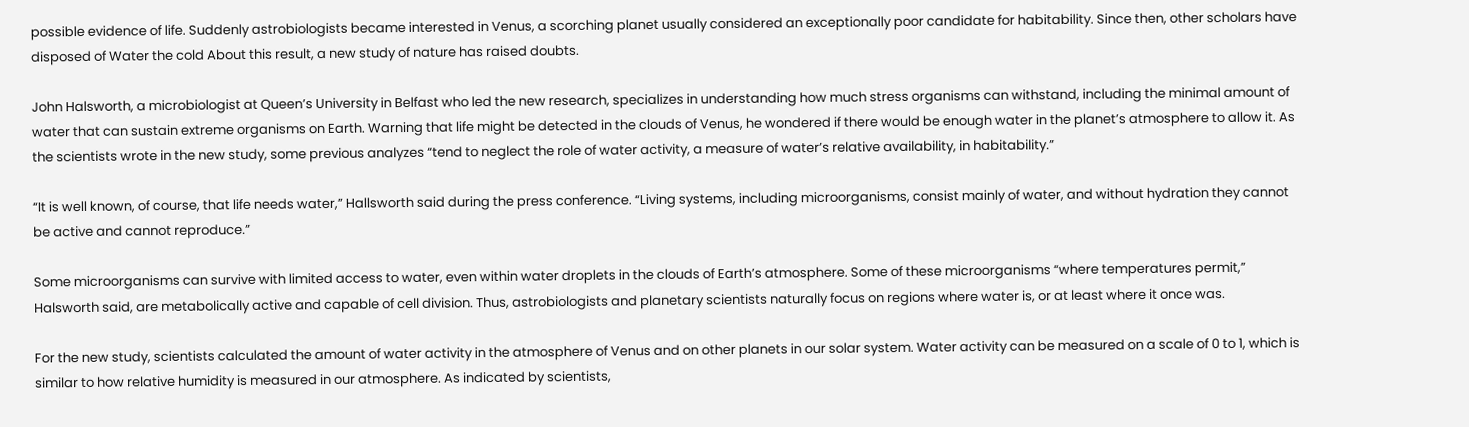possible evidence of life. Suddenly astrobiologists became interested in Venus, a scorching planet usually considered an exceptionally poor candidate for habitability. Since then, other scholars have disposed of Water the cold About this result, a new study of nature has raised doubts.

John Halsworth, a microbiologist at Queen’s University in Belfast who led the new research, specializes in understanding how much stress organisms can withstand, including the minimal amount of water that can sustain extreme organisms on Earth. Warning that life might be detected in the clouds of Venus, he wondered if there would be enough water in the planet’s atmosphere to allow it. As the scientists wrote in the new study, some previous analyzes “tend to neglect the role of water activity, a measure of water’s relative availability, in habitability.”

“It is well known, of course, that life needs water,” Hallsworth said during the press conference. “Living systems, including microorganisms, consist mainly of water, and without hydration they cannot be active and cannot reproduce.”

Some microorganisms can survive with limited access to water, even within water droplets in the clouds of Earth’s atmosphere. Some of these microorganisms “where temperatures permit,” Halsworth said, are metabolically active and capable of cell division. Thus, astrobiologists and planetary scientists naturally focus on regions where water is, or at least where it once was.

For the new study, scientists calculated the amount of water activity in the atmosphere of Venus and on other planets in our solar system. Water activity can be measured on a scale of 0 to 1, which is similar to how relative humidity is measured in our atmosphere. As indicated by scientists,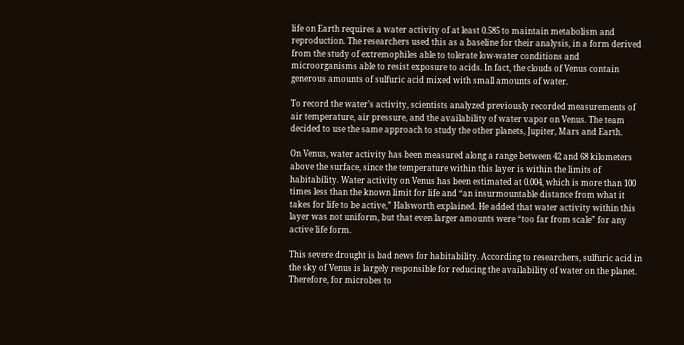life on Earth requires a water activity of at least 0.585 to maintain metabolism and reproduction. The researchers used this as a baseline for their analysis, in a form derived from the study of extremophiles able to tolerate low-water conditions and microorganisms able to resist exposure to acids. In fact, the clouds of Venus contain generous amounts of sulfuric acid mixed with small amounts of water.

To record the water’s activity, scientists analyzed previously recorded measurements of air temperature, air pressure, and the availability of water vapor on Venus. The team decided to use the same approach to study the other planets, Jupiter, Mars and Earth.

On Venus, water activity has been measured along a range between 42 and 68 kilometers above the surface, since the temperature within this layer is within the limits of habitability. Water activity on Venus has been estimated at 0.004, which is more than 100 times less than the known limit for life and “an insurmountable distance from what it takes for life to be active,” Halsworth explained. He added that water activity within this layer was not uniform, but that even larger amounts were “too far from scale” for any active life form.

This severe drought is bad news for habitability. According to researchers, sulfuric acid in the sky of Venus is largely responsible for reducing the availability of water on the planet. Therefore, for microbes to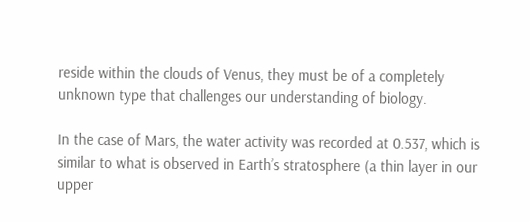reside within the clouds of Venus, they must be of a completely unknown type that challenges our understanding of biology.

In the case of Mars, the water activity was recorded at 0.537, which is similar to what is observed in Earth’s stratosphere (a thin layer in our upper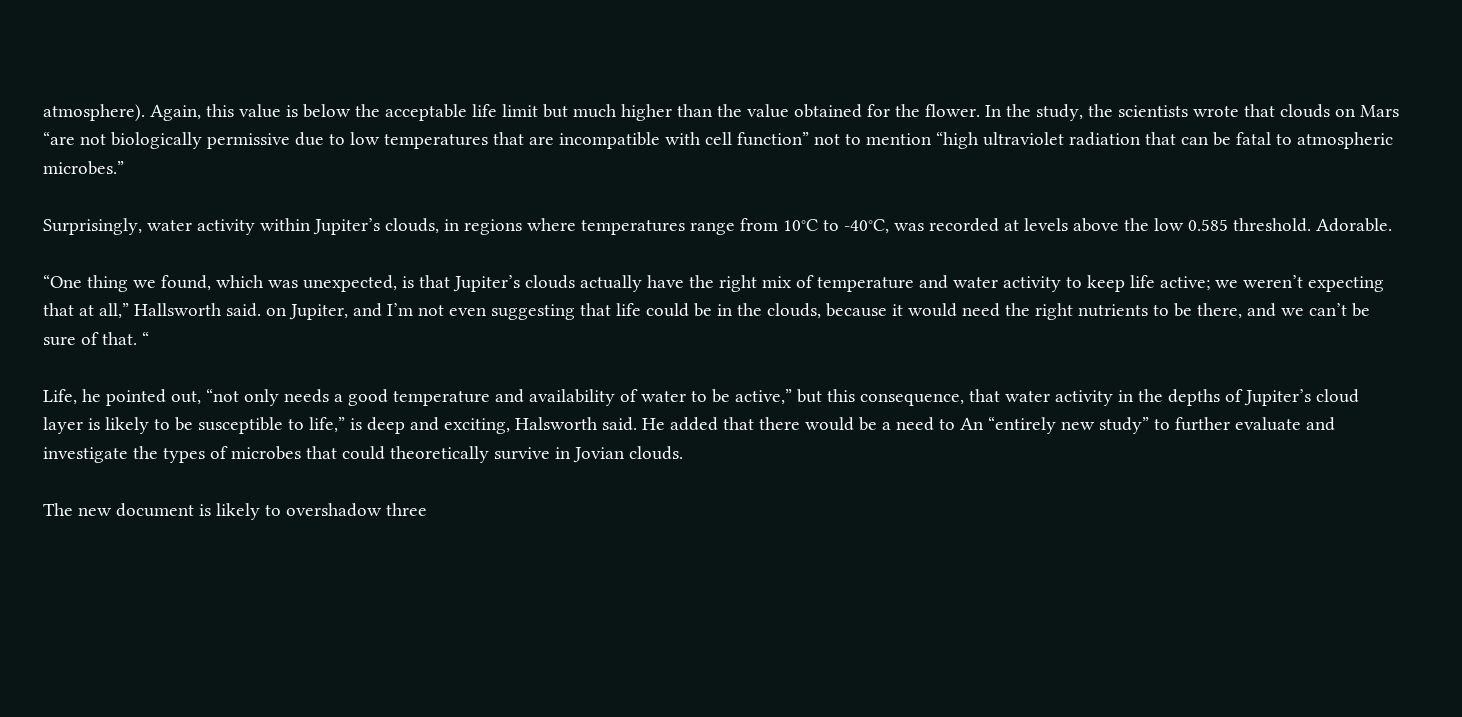atmosphere). Again, this value is below the acceptable life limit but much higher than the value obtained for the flower. In the study, the scientists wrote that clouds on Mars “are not biologically permissive due to low temperatures that are incompatible with cell function” not to mention “high ultraviolet radiation that can be fatal to atmospheric microbes.”

Surprisingly, water activity within Jupiter’s clouds, in regions where temperatures range from 10°C to -40°C, was recorded at levels above the low 0.585 threshold. Adorable.

“One thing we found, which was unexpected, is that Jupiter’s clouds actually have the right mix of temperature and water activity to keep life active; we weren’t expecting that at all,” Hallsworth said. on Jupiter, and I’m not even suggesting that life could be in the clouds, because it would need the right nutrients to be there, and we can’t be sure of that. “

Life, he pointed out, “not only needs a good temperature and availability of water to be active,” but this consequence, that water activity in the depths of Jupiter’s cloud layer is likely to be susceptible to life,” is deep and exciting, Halsworth said. He added that there would be a need to An “entirely new study” to further evaluate and investigate the types of microbes that could theoretically survive in Jovian clouds.

The new document is likely to overshadow three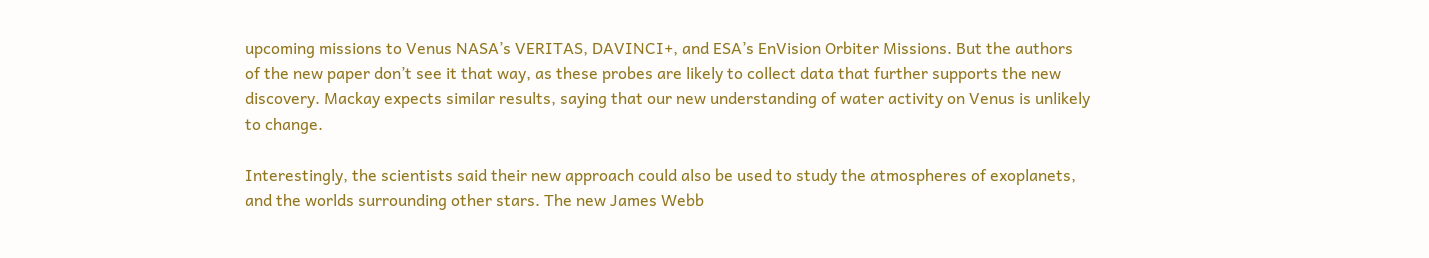upcoming missions to Venus NASA’s VERITAS, DAVINCI+, and ESA’s EnVision Orbiter Missions. But the authors of the new paper don’t see it that way, as these probes are likely to collect data that further supports the new discovery. Mackay expects similar results, saying that our new understanding of water activity on Venus is unlikely to change.

Interestingly, the scientists said their new approach could also be used to study the atmospheres of exoplanets, and the worlds surrounding other stars. The new James Webb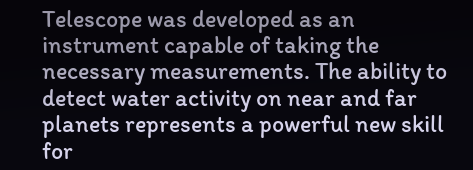Telescope was developed as an instrument capable of taking the necessary measurements. The ability to detect water activity on near and far planets represents a powerful new skill for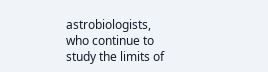astrobiologists, who continue to study the limits of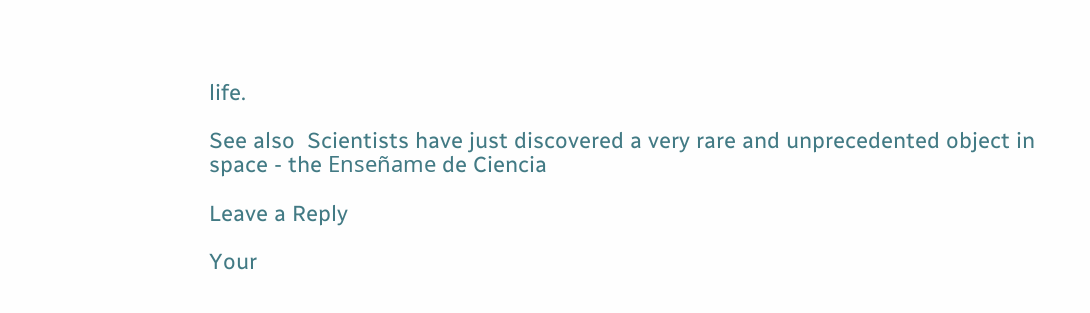life.

See also  Scientists have just discovered a very rare and unprecedented object in space - the Enseñame de Ciencia

Leave a Reply

Your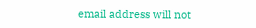email address will not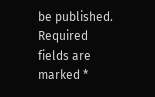be published. Required fields are marked *